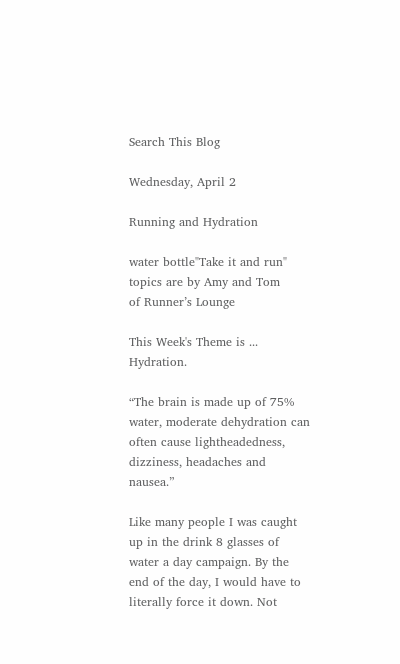Search This Blog

Wednesday, April 2

Running and Hydration

water bottle"Take it and run" topics are by Amy and Tom
of Runner’s Lounge

This Week's Theme is ... Hydration.

“The brain is made up of 75% water, moderate dehydration can often cause lightheadedness, dizziness, headaches and nausea.”

Like many people I was caught up in the drink 8 glasses of water a day campaign. By the end of the day, I would have to literally force it down. Not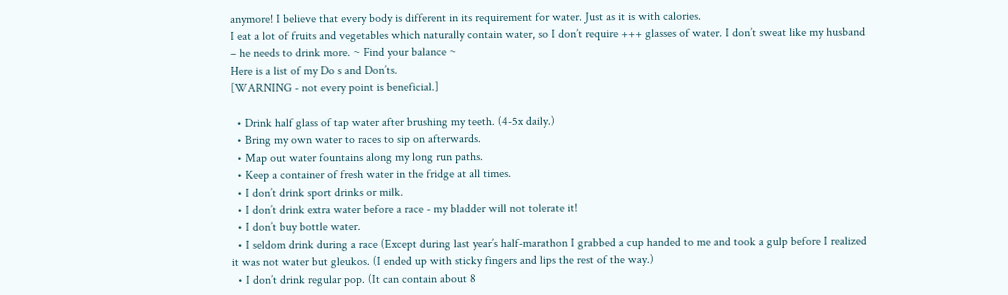anymore! I believe that every body is different in its requirement for water. Just as it is with calories.
I eat a lot of fruits and vegetables which naturally contain water, so I don’t require +++ glasses of water. I don’t sweat like my husband – he needs to drink more. ~ Find your balance ~
Here is a list of my Do s and Don’ts.
[WARNING - not every point is beneficial.]

  • Drink half glass of tap water after brushing my teeth. (4-5x daily.)
  • Bring my own water to races to sip on afterwards.
  • Map out water fountains along my long run paths.
  • Keep a container of fresh water in the fridge at all times.
  • I don’t drink sport drinks or milk.
  • I don’t drink extra water before a race - my bladder will not tolerate it!
  • I don’t buy bottle water.
  • I seldom drink during a race (Except during last year’s half-marathon I grabbed a cup handed to me and took a gulp before I realized it was not water but gleukos. (I ended up with sticky fingers and lips the rest of the way.)
  • I don’t drink regular pop. (It can contain about 8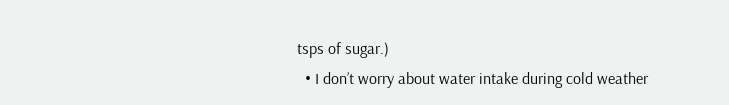tsps of sugar.)
  • I don’t worry about water intake during cold weather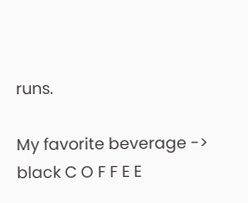runs.

My favorite beverage -> black C O F F E E